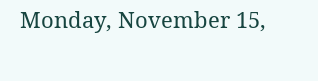Monday, November 15,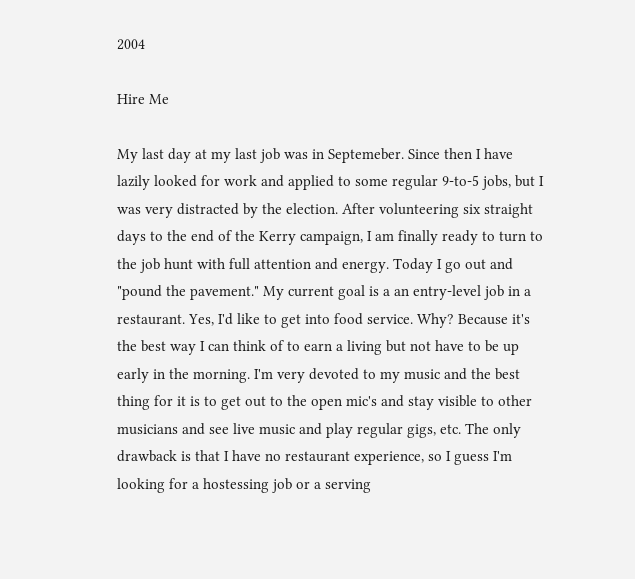2004

Hire Me

My last day at my last job was in Septemeber. Since then I have lazily looked for work and applied to some regular 9-to-5 jobs, but I was very distracted by the election. After volunteering six straight days to the end of the Kerry campaign, I am finally ready to turn to the job hunt with full attention and energy. Today I go out and "pound the pavement." My current goal is a an entry-level job in a restaurant. Yes, I'd like to get into food service. Why? Because it's the best way I can think of to earn a living but not have to be up early in the morning. I'm very devoted to my music and the best thing for it is to get out to the open mic's and stay visible to other musicians and see live music and play regular gigs, etc. The only drawback is that I have no restaurant experience, so I guess I'm looking for a hostessing job or a serving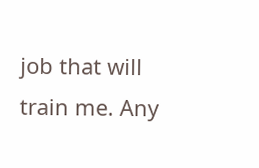job that will train me. Any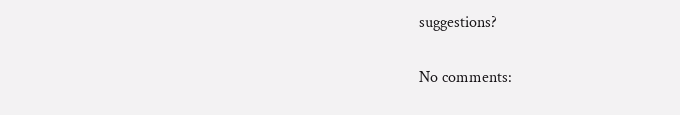suggestions?

No comments: